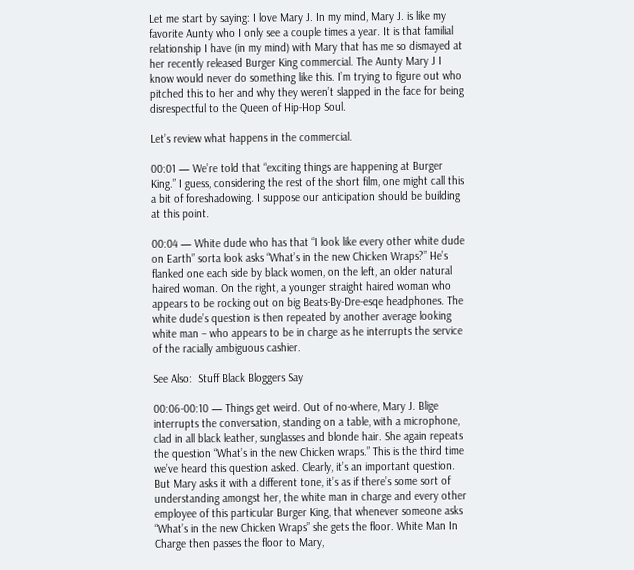Let me start by saying: I love Mary J. In my mind, Mary J. is like my favorite Aunty who I only see a couple times a year. It is that familial relationship I have (in my mind) with Mary that has me so dismayed at her recently released Burger King commercial. The Aunty Mary J I know would never do something like this. I’m trying to figure out who pitched this to her and why they weren’t slapped in the face for being disrespectful to the Queen of Hip-Hop Soul.

Let’s review what happens in the commercial.

00:01 — We’re told that “exciting things are happening at Burger King.” I guess, considering the rest of the short film, one might call this a bit of foreshadowing. I suppose our anticipation should be building at this point.

00:04 — White dude who has that “I look like every other white dude on Earth” sorta look asks “What’s in the new Chicken Wraps?” He’s flanked one each side by black women, on the left, an older natural haired woman. On the right, a younger straight haired woman who appears to be rocking out on big Beats-By-Dre-esqe headphones. The white dude’s question is then repeated by another average looking white man – who appears to be in charge as he interrupts the service of the racially ambiguous cashier.

See Also:  Stuff Black Bloggers Say

00:06-00:10 — Things get weird. Out of no-where, Mary J. Blige interrupts the conversation, standing on a table, with a microphone, clad in all black leather, sunglasses and blonde hair. She again repeats the question “What’s in the new Chicken wraps.” This is the third time we’ve heard this question asked. Clearly, it’s an important question. But Mary asks it with a different tone, it’s as if there’s some sort of understanding amongst her, the white man in charge and every other employee of this particular Burger King, that whenever someone asks “What’s in the new Chicken Wraps” she gets the floor. White Man In Charge then passes the floor to Mary,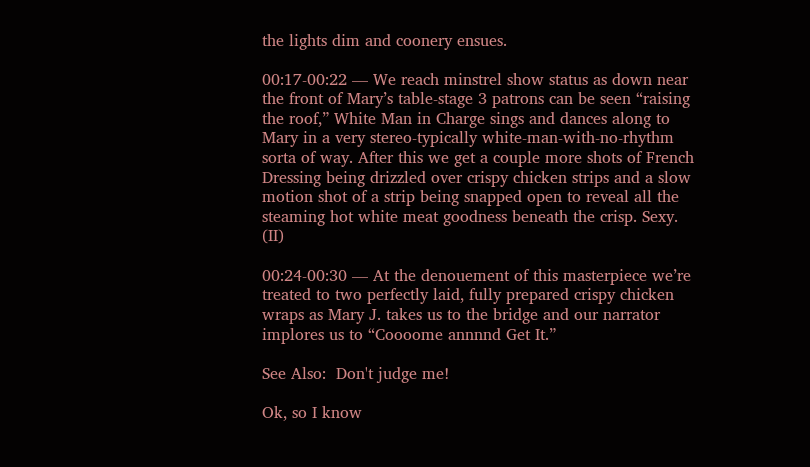the lights dim and coonery ensues.

00:17-00:22 — We reach minstrel show status as down near the front of Mary’s table-stage 3 patrons can be seen “raising the roof,” White Man in Charge sings and dances along to Mary in a very stereo-typically white-man-with-no-rhythm sorta of way. After this we get a couple more shots of French Dressing being drizzled over crispy chicken strips and a slow motion shot of a strip being snapped open to reveal all the steaming hot white meat goodness beneath the crisp. Sexy. (II)

00:24-00:30 — At the denouement of this masterpiece we’re treated to two perfectly laid, fully prepared crispy chicken wraps as Mary J. takes us to the bridge and our narrator implores us to “Coooome annnnd Get It.”

See Also:  Don't judge me!

Ok, so I know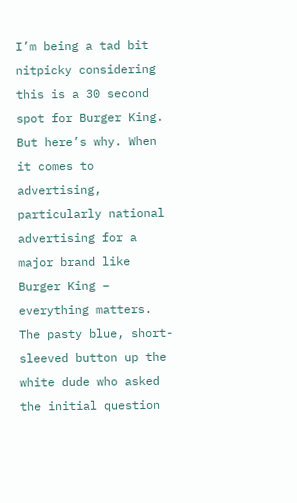I’m being a tad bit nitpicky considering this is a 30 second spot for Burger King. But here’s why. When it comes to advertising, particularly national advertising for a major brand like Burger King – everything matters. The pasty blue, short-sleeved button up the white dude who asked the initial question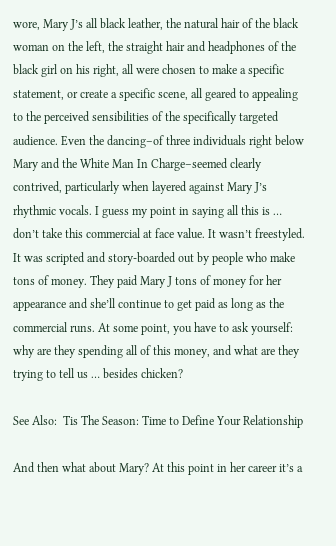wore, Mary J’s all black leather, the natural hair of the black woman on the left, the straight hair and headphones of the black girl on his right, all were chosen to make a specific statement, or create a specific scene, all geared to appealing to the perceived sensibilities of the specifically targeted audience. Even the dancing–of three individuals right below Mary and the White Man In Charge–seemed clearly contrived, particularly when layered against Mary J’s rhythmic vocals. I guess my point in saying all this is … don’t take this commercial at face value. It wasn’t freestyled. It was scripted and story-boarded out by people who make tons of money. They paid Mary J tons of money for her appearance and she’ll continue to get paid as long as the commercial runs. At some point, you have to ask yourself: why are they spending all of this money, and what are they trying to tell us … besides chicken?

See Also:  Tis The Season: Time to Define Your Relationship

And then what about Mary? At this point in her career it’s a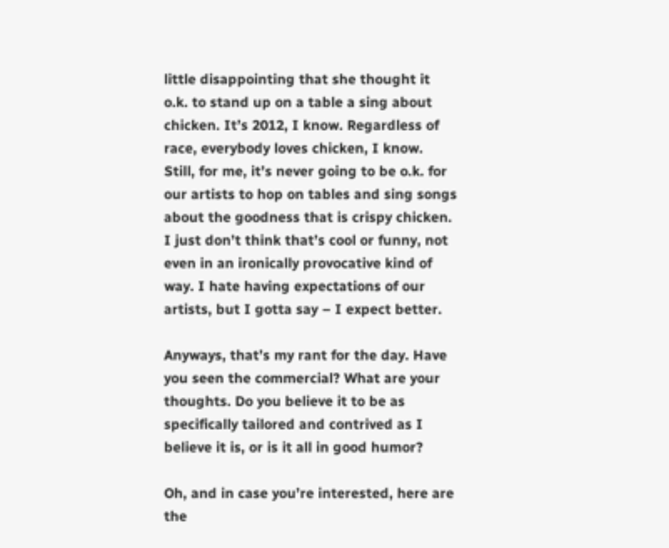little disappointing that she thought it o.k. to stand up on a table a sing about chicken. It’s 2012, I know. Regardless of race, everybody loves chicken, I know. Still, for me, it’s never going to be o.k. for our artists to hop on tables and sing songs about the goodness that is crispy chicken. I just don’t think that’s cool or funny, not even in an ironically provocative kind of way. I hate having expectations of our artists, but I gotta say – I expect better.

Anyways, that’s my rant for the day. Have you seen the commercial? What are your thoughts. Do you believe it to be as specifically tailored and contrived as I believe it is, or is it all in good humor?

Oh, and in case you’re interested, here are the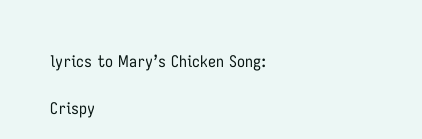lyrics to Mary’s Chicken Song:

Crispy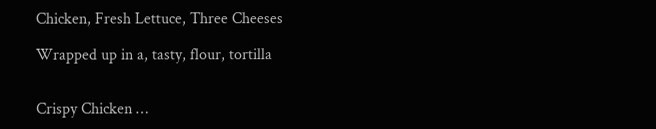Chicken, Fresh Lettuce, Three Cheeses

Wrapped up in a, tasty, flour, tortilla


Crispy Chicken …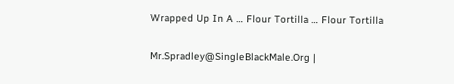Wrapped Up In A … Flour Tortilla … Flour Tortilla

Mr.Spradley@SingleBlackMale.Org |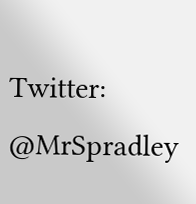Twitter: @MrSpradley